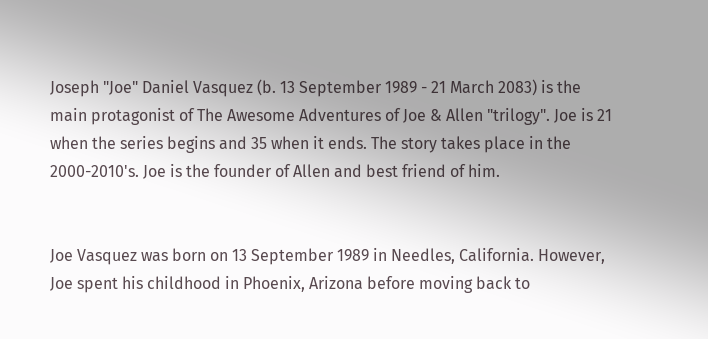Joseph "Joe" Daniel Vasquez (b. 13 September 1989 - 21 March 2083) is the main protagonist of The Awesome Adventures of Joe & Allen "trilogy". Joe is 21 when the series begins and 35 when it ends. The story takes place in the 2000-2010's. Joe is the founder of Allen and best friend of him.


Joe Vasquez was born on 13 September 1989 in Needles, California. However, Joe spent his childhood in Phoenix, Arizona before moving back to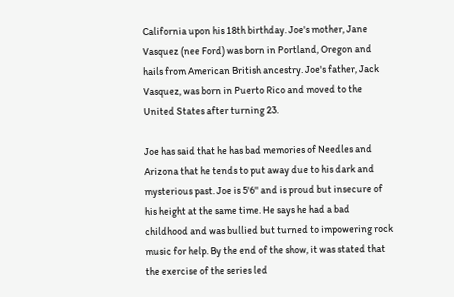California upon his 18th birthday. Joe's mother, Jane Vasquez (nee Ford) was born in Portland, Oregon and hails from American British ancestry. Joe's father, Jack Vasquez, was born in Puerto Rico and moved to the United States after turning 23.

Joe has said that he has bad memories of Needles and Arizona that he tends to put away due to his dark and mysterious past. Joe is 5'6'' and is proud but insecure of his height at the same time. He says he had a bad childhood and was bullied but turned to impowering rock music for help. By the end of the show, it was stated that the exercise of the series led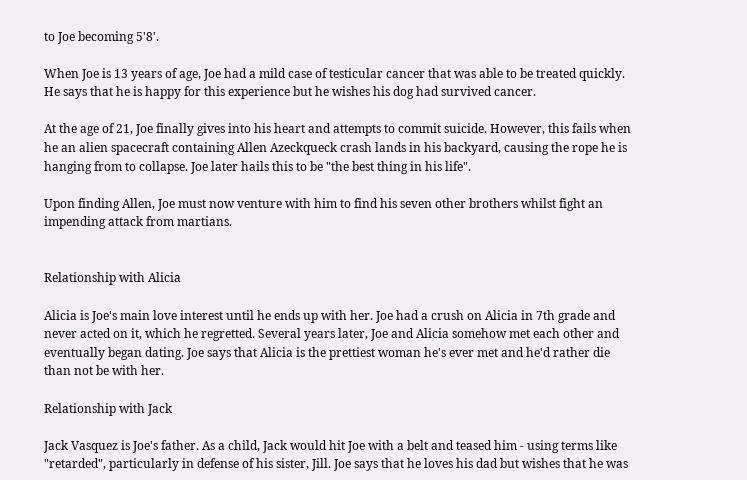to Joe becoming 5'8'.

When Joe is 13 years of age, Joe had a mild case of testicular cancer that was able to be treated quickly. He says that he is happy for this experience but he wishes his dog had survived cancer.

At the age of 21, Joe finally gives into his heart and attempts to commit suicide. However, this fails when he an alien spacecraft containing Allen Azeckqueck crash lands in his backyard, causing the rope he is hanging from to collapse. Joe later hails this to be "the best thing in his life".

Upon finding Allen, Joe must now venture with him to find his seven other brothers whilst fight an impending attack from martians.


Relationship with Alicia

Alicia is Joe's main love interest until he ends up with her. Joe had a crush on Alicia in 7th grade and never acted on it, which he regretted. Several years later, Joe and Alicia somehow met each other and eventually began dating. Joe says that Alicia is the prettiest woman he's ever met and he'd rather die than not be with her.

Relationship with Jack

Jack Vasquez is Joe's father. As a child, Jack would hit Joe with a belt and teased him - using terms like "retarded", particularly in defense of his sister, Jill. Joe says that he loves his dad but wishes that he was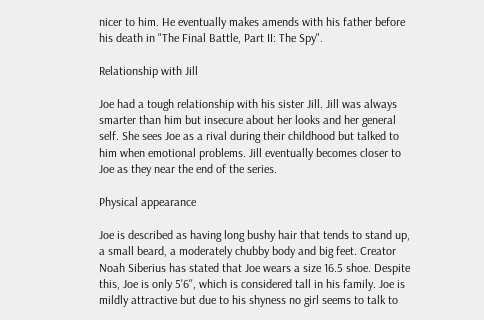nicer to him. He eventually makes amends with his father before his death in "The Final Battle, Part II: The Spy".

Relationship with Jill

Joe had a tough relationship with his sister Jill. Jill was always smarter than him but insecure about her looks and her general self. She sees Joe as a rival during their childhood but talked to him when emotional problems. Jill eventually becomes closer to Joe as they near the end of the series.

Physical appearance

Joe is described as having long bushy hair that tends to stand up, a small beard, a moderately chubby body and big feet. Creator Noah Siberius has stated that Joe wears a size 16.5 shoe. Despite this, Joe is only 5'6'', which is considered tall in his family. Joe is mildly attractive but due to his shyness no girl seems to talk to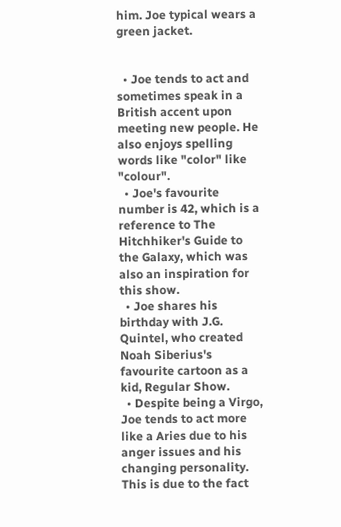him. Joe typical wears a green jacket.


  • Joe tends to act and sometimes speak in a British accent upon meeting new people. He also enjoys spelling words like "color" like "colour".
  • Joe's favourite number is 42, which is a reference to The Hitchhiker's Guide to the Galaxy, which was also an inspiration for this show.
  • Joe shares his birthday with J.G. Quintel, who created Noah Siberius's favourite cartoon as a kid, Regular Show.
  • Despite being a Virgo, Joe tends to act more like a Aries due to his anger issues and his changing personality. This is due to the fact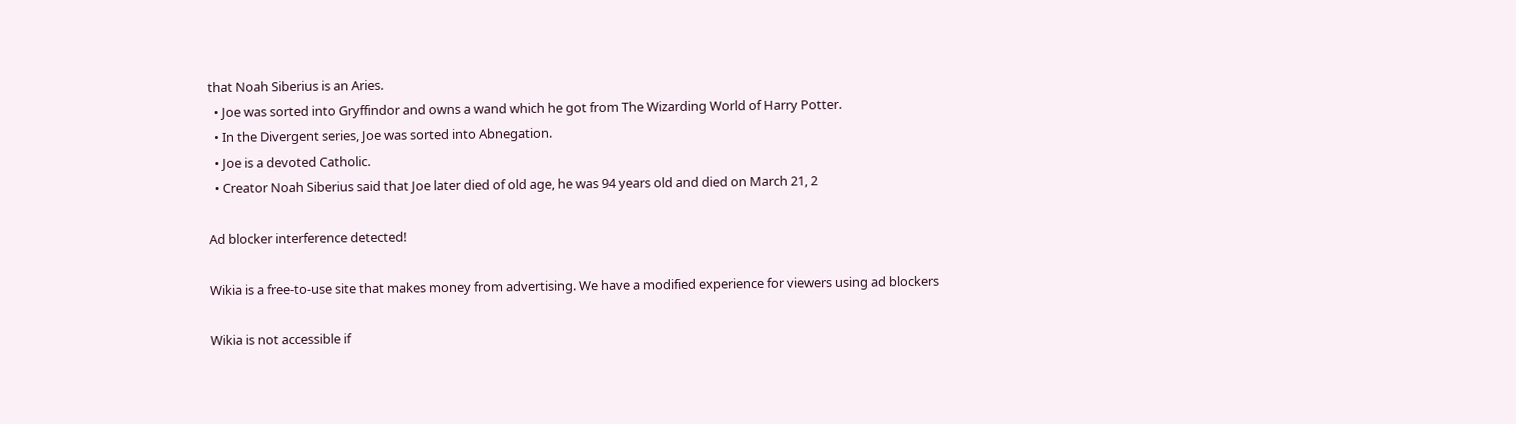that Noah Siberius is an Aries.
  • Joe was sorted into Gryffindor and owns a wand which he got from The Wizarding World of Harry Potter.
  • In the Divergent series, Joe was sorted into Abnegation.
  • Joe is a devoted Catholic.
  • Creator Noah Siberius said that Joe later died of old age, he was 94 years old and died on March 21, 2

Ad blocker interference detected!

Wikia is a free-to-use site that makes money from advertising. We have a modified experience for viewers using ad blockers

Wikia is not accessible if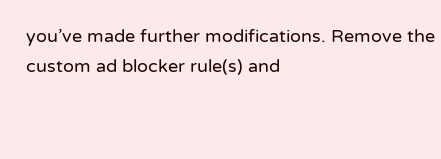you’ve made further modifications. Remove the custom ad blocker rule(s) and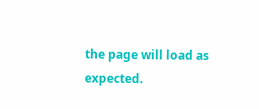the page will load as expected.